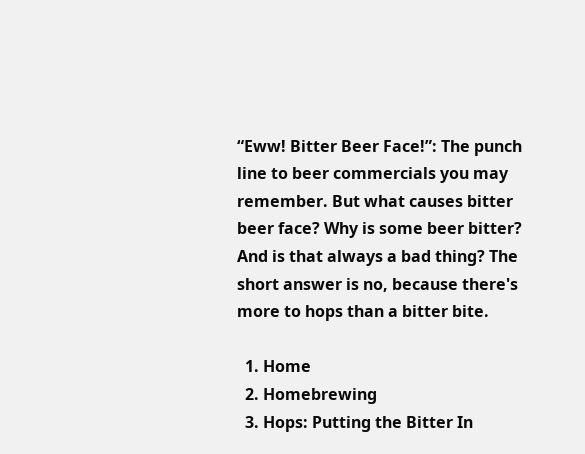“Eww! Bitter Beer Face!”: The punch line to beer commercials you may remember. But what causes bitter beer face? Why is some beer bitter? And is that always a bad thing? The short answer is no, because there's more to hops than a bitter bite.

  1. Home
  2. Homebrewing
  3. Hops: Putting the Bitter In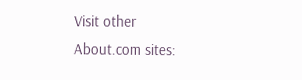Visit other About.com sites: